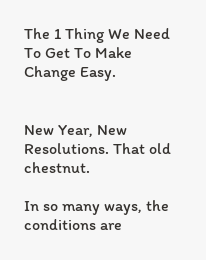The 1 Thing We Need To Get To Make Change Easy.


New Year, New Resolutions. That old chestnut.

In so many ways, the conditions are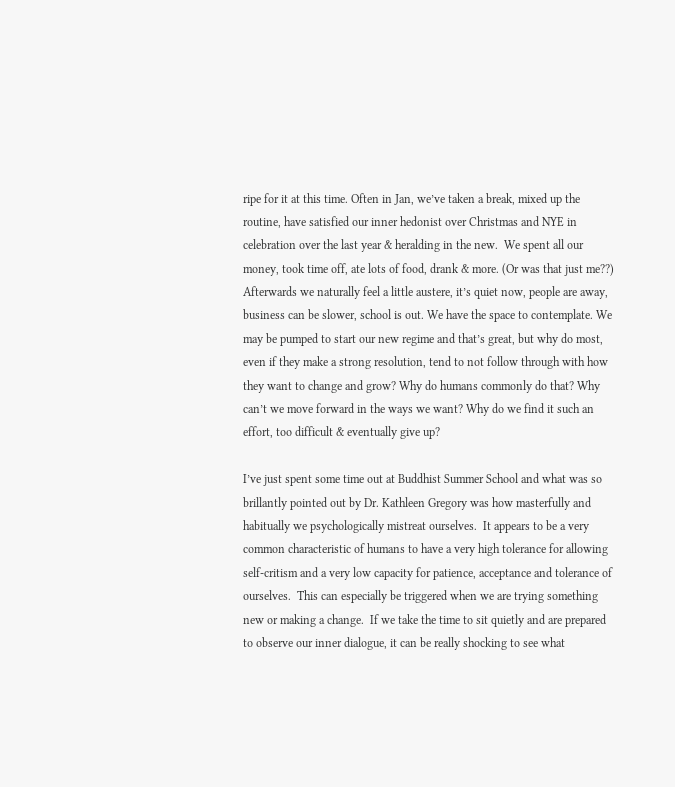ripe for it at this time. Often in Jan, we’ve taken a break, mixed up the routine, have satisfied our inner hedonist over Christmas and NYE in celebration over the last year & heralding in the new.  We spent all our money, took time off, ate lots of food, drank & more. (Or was that just me??) Afterwards we naturally feel a little austere, it’s quiet now, people are away, business can be slower, school is out. We have the space to contemplate. We may be pumped to start our new regime and that’s great, but why do most, even if they make a strong resolution, tend to not follow through with how they want to change and grow? Why do humans commonly do that? Why can’t we move forward in the ways we want? Why do we find it such an effort, too difficult & eventually give up?

I’ve just spent some time out at Buddhist Summer School and what was so brillantly pointed out by Dr. Kathleen Gregory was how masterfully and habitually we psychologically mistreat ourselves.  It appears to be a very common characteristic of humans to have a very high tolerance for allowing self-critism and a very low capacity for patience, acceptance and tolerance of ourselves.  This can especially be triggered when we are trying something new or making a change.  If we take the time to sit quietly and are prepared to observe our inner dialogue, it can be really shocking to see what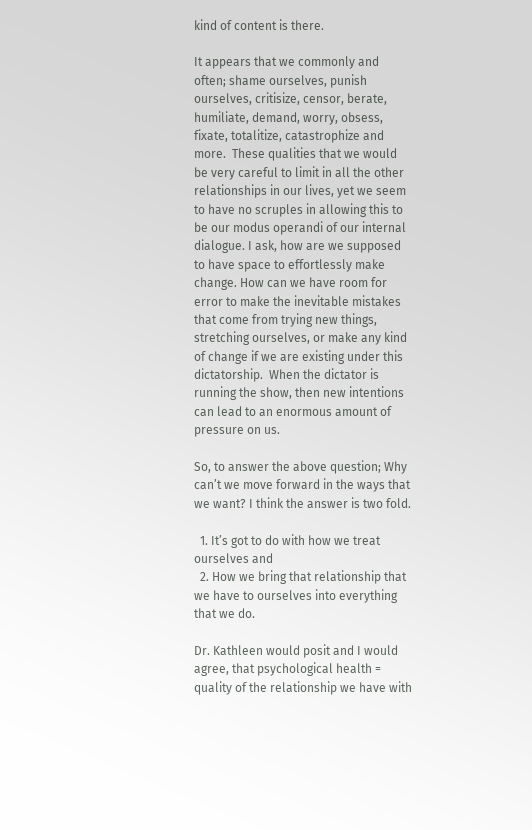kind of content is there.

It appears that we commonly and often; shame ourselves, punish ourselves, critisize, censor, berate, humiliate, demand, worry, obsess, fixate, totalitize, catastrophize and more.  These qualities that we would be very careful to limit in all the other relationships in our lives, yet we seem to have no scruples in allowing this to be our modus operandi of our internal dialogue. I ask, how are we supposed to have space to effortlessly make change. How can we have room for error to make the inevitable mistakes that come from trying new things, stretching ourselves, or make any kind of change if we are existing under this dictatorship.  When the dictator is running the show, then new intentions can lead to an enormous amount of pressure on us.

So, to answer the above question; Why can’t we move forward in the ways that we want? I think the answer is two fold.

  1. It’s got to do with how we treat ourselves and
  2. How we bring that relationship that we have to ourselves into everything that we do.

Dr. Kathleen would posit and I would agree, that psychological health = quality of the relationship we have with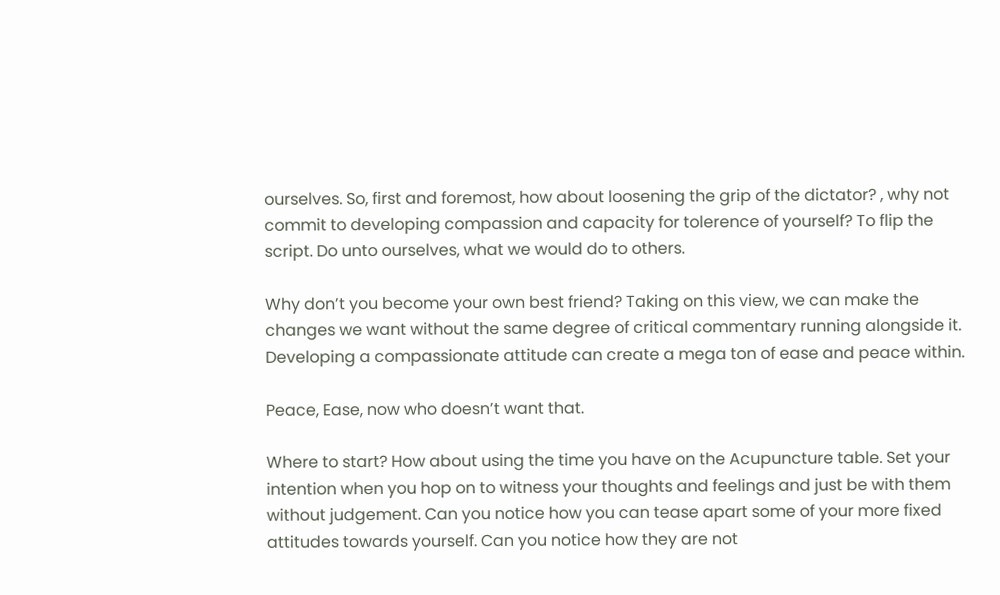ourselves. So, first and foremost, how about loosening the grip of the dictator? , why not commit to developing compassion and capacity for tolerence of yourself? To flip the script. Do unto ourselves, what we would do to others.

Why don’t you become your own best friend? Taking on this view, we can make the changes we want without the same degree of critical commentary running alongside it. Developing a compassionate attitude can create a mega ton of ease and peace within.

Peace, Ease, now who doesn’t want that.

Where to start? How about using the time you have on the Acupuncture table. Set your intention when you hop on to witness your thoughts and feelings and just be with them without judgement. Can you notice how you can tease apart some of your more fixed attitudes towards yourself. Can you notice how they are not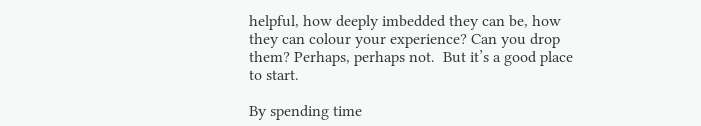helpful, how deeply imbedded they can be, how they can colour your experience? Can you drop them? Perhaps, perhaps not.  But it’s a good place to start.

By spending time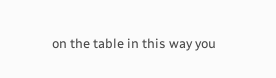on the table in this way you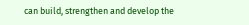can build, strengthen and develop the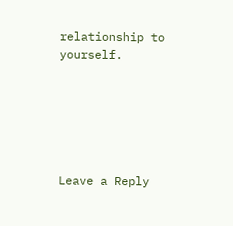relationship to yourself.






Leave a Reply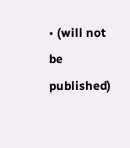• (will not be published)